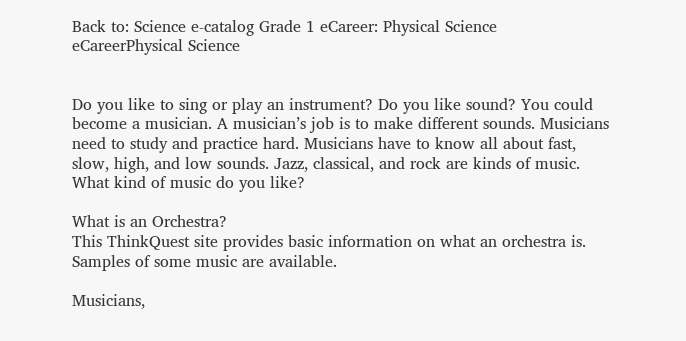Back to: Science e-catalog Grade 1 eCareer: Physical Science
eCareerPhysical Science


Do you like to sing or play an instrument? Do you like sound? You could become a musician. A musician’s job is to make different sounds. Musicians need to study and practice hard. Musicians have to know all about fast, slow, high, and low sounds. Jazz, classical, and rock are kinds of music. What kind of music do you like?

What is an Orchestra?
This ThinkQuest site provides basic information on what an orchestra is. Samples of some music are available.

Musicians,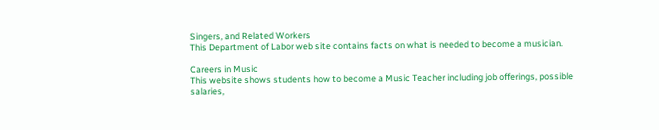Singers, and Related Workers
This Department of Labor web site contains facts on what is needed to become a musician.

Careers in Music
This website shows students how to become a Music Teacher including job offerings, possible salaries,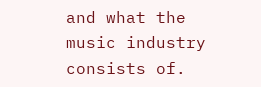and what the music industry consists of.